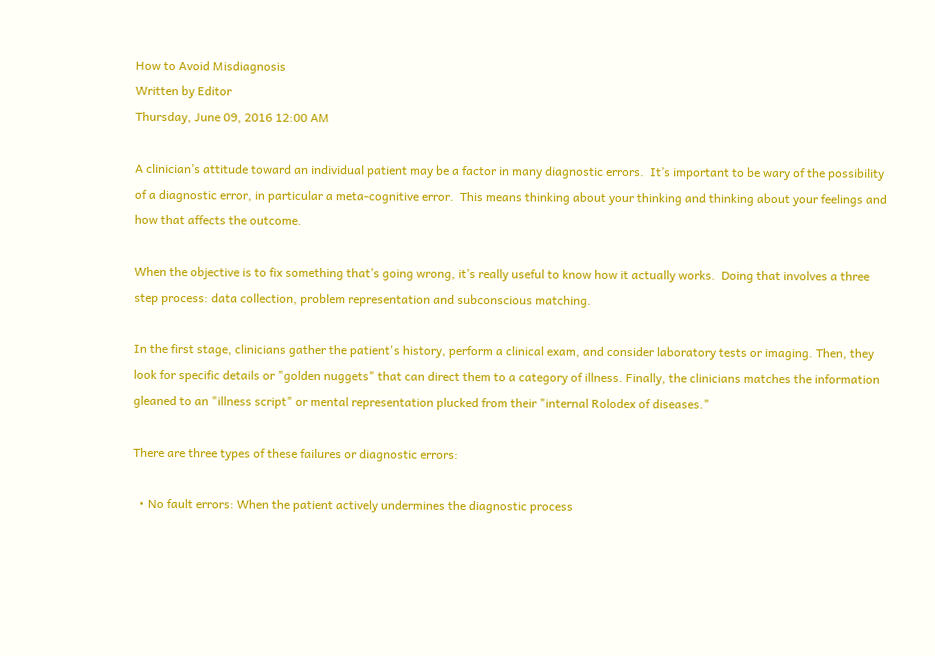How to Avoid Misdiagnosis
Written by Editor
Thursday, June 09, 2016 12:00 AM

A clinician’s attitude toward an individual patient may be a factor in many diagnostic errors.  It’s important to be wary of the possibility of a diagnostic error, in particular a meta-cognitive error.  This means thinking about your thinking and thinking about your feelings and how that affects the outcome.

When the objective is to fix something that’s going wrong, it’s really useful to know how it actually works.  Doing that involves a three step process: data collection, problem representation and subconscious matching.

In the first stage, clinicians gather the patient's history, perform a clinical exam, and consider laboratory tests or imaging. Then, they look for specific details or "golden nuggets" that can direct them to a category of illness. Finally, the clinicians matches the information gleaned to an "illness script" or mental representation plucked from their "internal Rolodex of diseases."

There are three types of these failures or diagnostic errors:

  • No fault errors: When the patient actively undermines the diagnostic process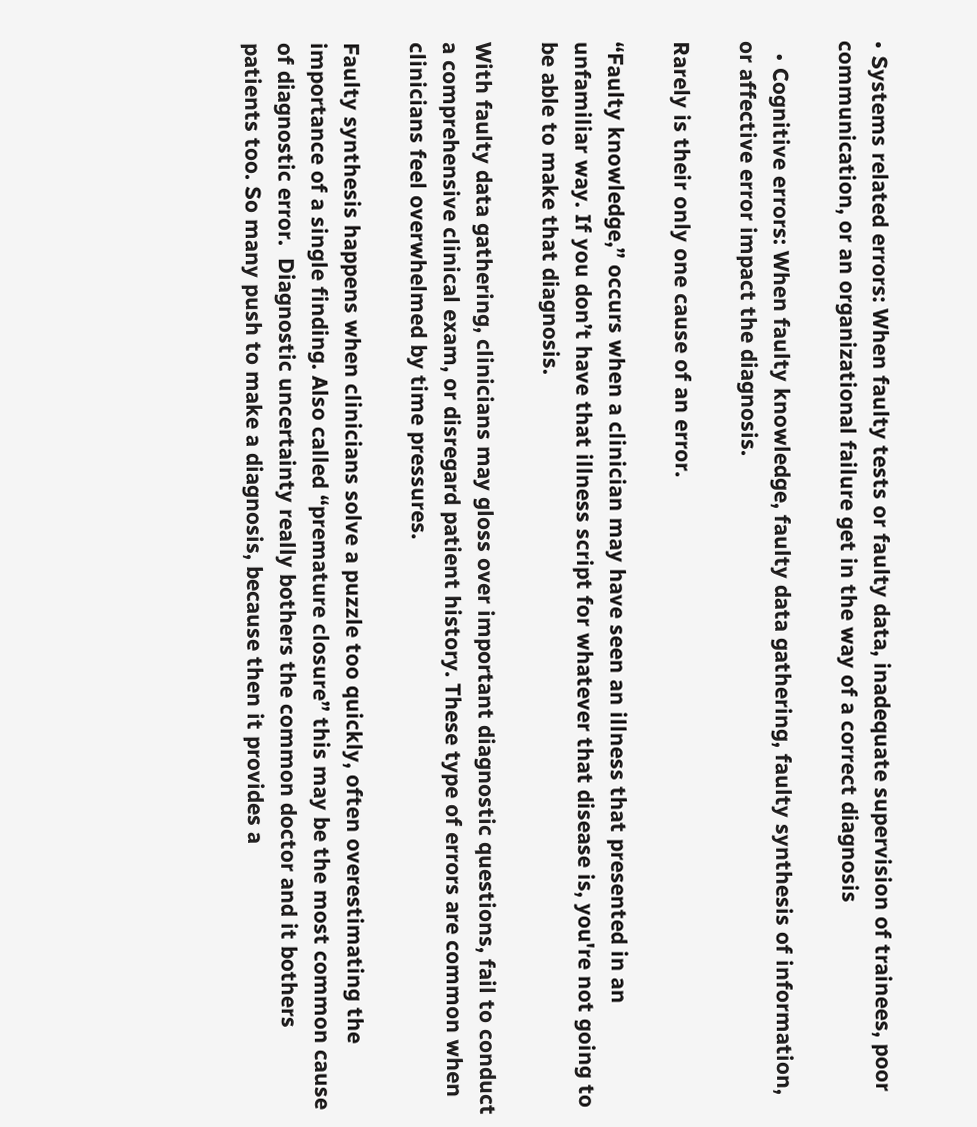• Systems related errors: When faulty tests or faulty data, inadequate supervision of trainees, poor communication, or an organizational failure get in the way of a correct diagnosis

  • Cognitive errors: When faulty knowledge, faulty data gathering, faulty synthesis of information, or affective error impact the diagnosis.

Rarely is their only one cause of an error.

“Faulty knowledge,” occurs when a clinician may have seen an illness that presented in an unfamiliar way. If you don’t have that illness script for whatever that disease is, you're not going to be able to make that diagnosis.

With faulty data gathering, clinicians may gloss over important diagnostic questions, fail to conduct a comprehensive clinical exam, or disregard patient history. These type of errors are common when clinicians feel overwhelmed by time pressures.

Faulty synthesis happens when clinicians solve a puzzle too quickly, often overestimating the importance of a single finding. Also called “premature closure” this may be the most common cause of diagnostic error.  Diagnostic uncertainty really bothers the common doctor and it bothers patients too. So many push to make a diagnosis, because then it provides a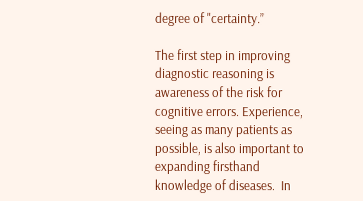degree of "certainty.”

The first step in improving diagnostic reasoning is awareness of the risk for cognitive errors. Experience, seeing as many patients as possible, is also important to expanding firsthand knowledge of diseases.  In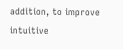addition, to improve intuitive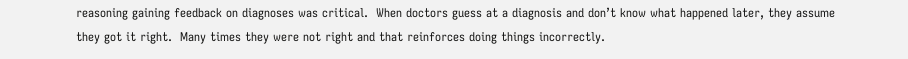reasoning gaining feedback on diagnoses was critical.  When doctors guess at a diagnosis and don’t know what happened later, they assume they got it right.  Many times they were not right and that reinforces doing things incorrectly.